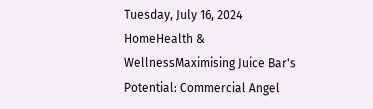Tuesday, July 16, 2024
HomeHealth & WellnessMaximising Juice Bar's Potential: Commercial Angel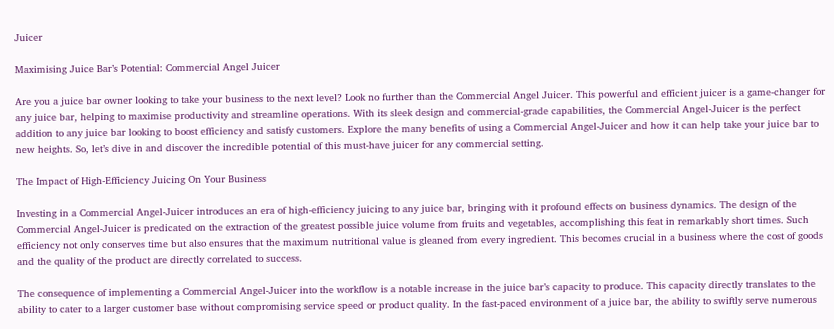Juicer

Maximising Juice Bar’s Potential: Commercial Angel Juicer

Are you a juice bar owner looking to take your business to the next level? Look no further than the Commercial Angel Juicer. This powerful and efficient juicer is a game-changer for any juice bar, helping to maximise productivity and streamline operations. With its sleek design and commercial-grade capabilities, the Commercial Angel-Juicer is the perfect addition to any juice bar looking to boost efficiency and satisfy customers. Explore the many benefits of using a Commercial Angel-Juicer and how it can help take your juice bar to new heights. So, let’s dive in and discover the incredible potential of this must-have juicer for any commercial setting.

The Impact of High-Efficiency Juicing On Your Business

Investing in a Commercial Angel-Juicer introduces an era of high-efficiency juicing to any juice bar, bringing with it profound effects on business dynamics. The design of the Commercial Angel-Juicer is predicated on the extraction of the greatest possible juice volume from fruits and vegetables, accomplishing this feat in remarkably short times. Such efficiency not only conserves time but also ensures that the maximum nutritional value is gleaned from every ingredient. This becomes crucial in a business where the cost of goods and the quality of the product are directly correlated to success.

The consequence of implementing a Commercial Angel-Juicer into the workflow is a notable increase in the juice bar’s capacity to produce. This capacity directly translates to the ability to cater to a larger customer base without compromising service speed or product quality. In the fast-paced environment of a juice bar, the ability to swiftly serve numerous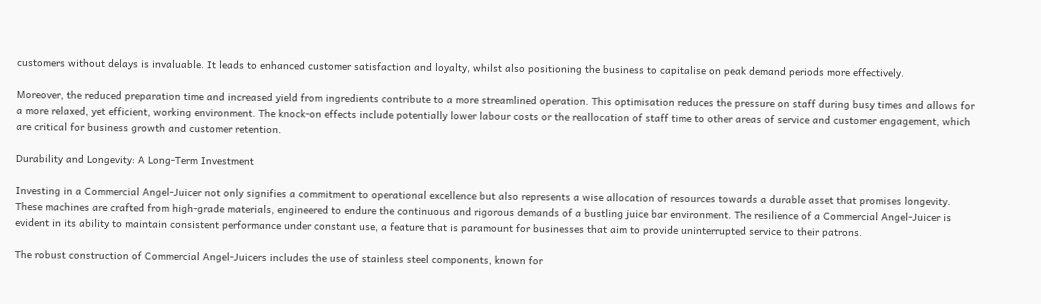customers without delays is invaluable. It leads to enhanced customer satisfaction and loyalty, whilst also positioning the business to capitalise on peak demand periods more effectively.

Moreover, the reduced preparation time and increased yield from ingredients contribute to a more streamlined operation. This optimisation reduces the pressure on staff during busy times and allows for a more relaxed, yet efficient, working environment. The knock-on effects include potentially lower labour costs or the reallocation of staff time to other areas of service and customer engagement, which are critical for business growth and customer retention.

Durability and Longevity: A Long-Term Investment

Investing in a Commercial Angel-Juicer not only signifies a commitment to operational excellence but also represents a wise allocation of resources towards a durable asset that promises longevity. These machines are crafted from high-grade materials, engineered to endure the continuous and rigorous demands of a bustling juice bar environment. The resilience of a Commercial Angel-Juicer is evident in its ability to maintain consistent performance under constant use, a feature that is paramount for businesses that aim to provide uninterrupted service to their patrons.

The robust construction of Commercial Angel-Juicers includes the use of stainless steel components, known for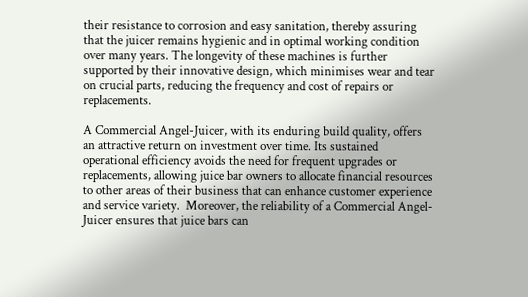their resistance to corrosion and easy sanitation, thereby assuring that the juicer remains hygienic and in optimal working condition over many years. The longevity of these machines is further supported by their innovative design, which minimises wear and tear on crucial parts, reducing the frequency and cost of repairs or replacements.

A Commercial Angel-Juicer, with its enduring build quality, offers an attractive return on investment over time. Its sustained operational efficiency avoids the need for frequent upgrades or replacements, allowing juice bar owners to allocate financial resources to other areas of their business that can enhance customer experience and service variety.  Moreover, the reliability of a Commercial Angel-Juicer ensures that juice bars can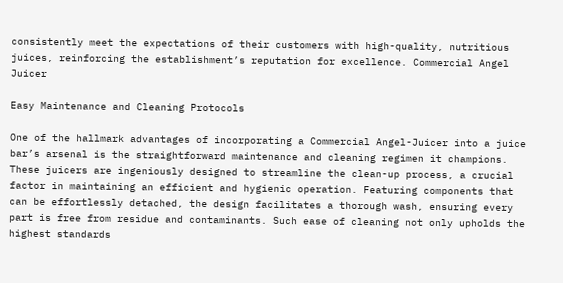consistently meet the expectations of their customers with high-quality, nutritious juices, reinforcing the establishment’s reputation for excellence. Commercial Angel Juicer

Easy Maintenance and Cleaning Protocols

One of the hallmark advantages of incorporating a Commercial Angel-Juicer into a juice bar’s arsenal is the straightforward maintenance and cleaning regimen it champions. These juicers are ingeniously designed to streamline the clean-up process, a crucial factor in maintaining an efficient and hygienic operation. Featuring components that can be effortlessly detached, the design facilitates a thorough wash, ensuring every part is free from residue and contaminants. Such ease of cleaning not only upholds the highest standards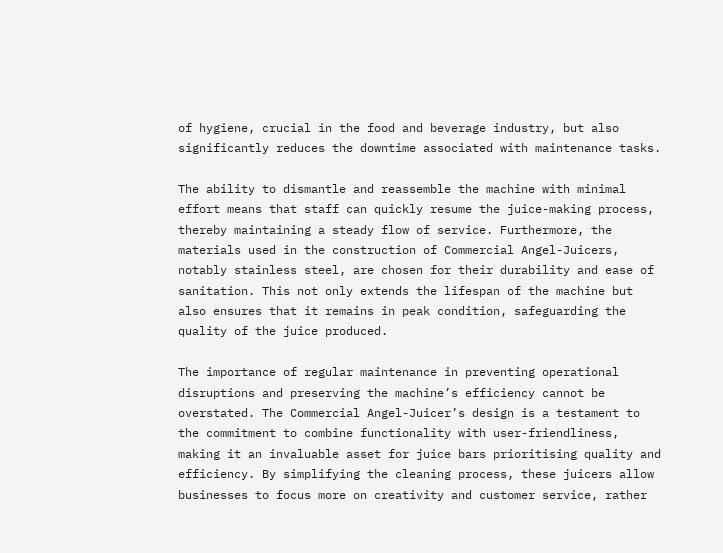of hygiene, crucial in the food and beverage industry, but also significantly reduces the downtime associated with maintenance tasks.

The ability to dismantle and reassemble the machine with minimal effort means that staff can quickly resume the juice-making process, thereby maintaining a steady flow of service. Furthermore, the materials used in the construction of Commercial Angel-Juicers, notably stainless steel, are chosen for their durability and ease of sanitation. This not only extends the lifespan of the machine but also ensures that it remains in peak condition, safeguarding the quality of the juice produced.

The importance of regular maintenance in preventing operational disruptions and preserving the machine’s efficiency cannot be overstated. The Commercial Angel-Juicer’s design is a testament to the commitment to combine functionality with user-friendliness, making it an invaluable asset for juice bars prioritising quality and efficiency. By simplifying the cleaning process, these juicers allow businesses to focus more on creativity and customer service, rather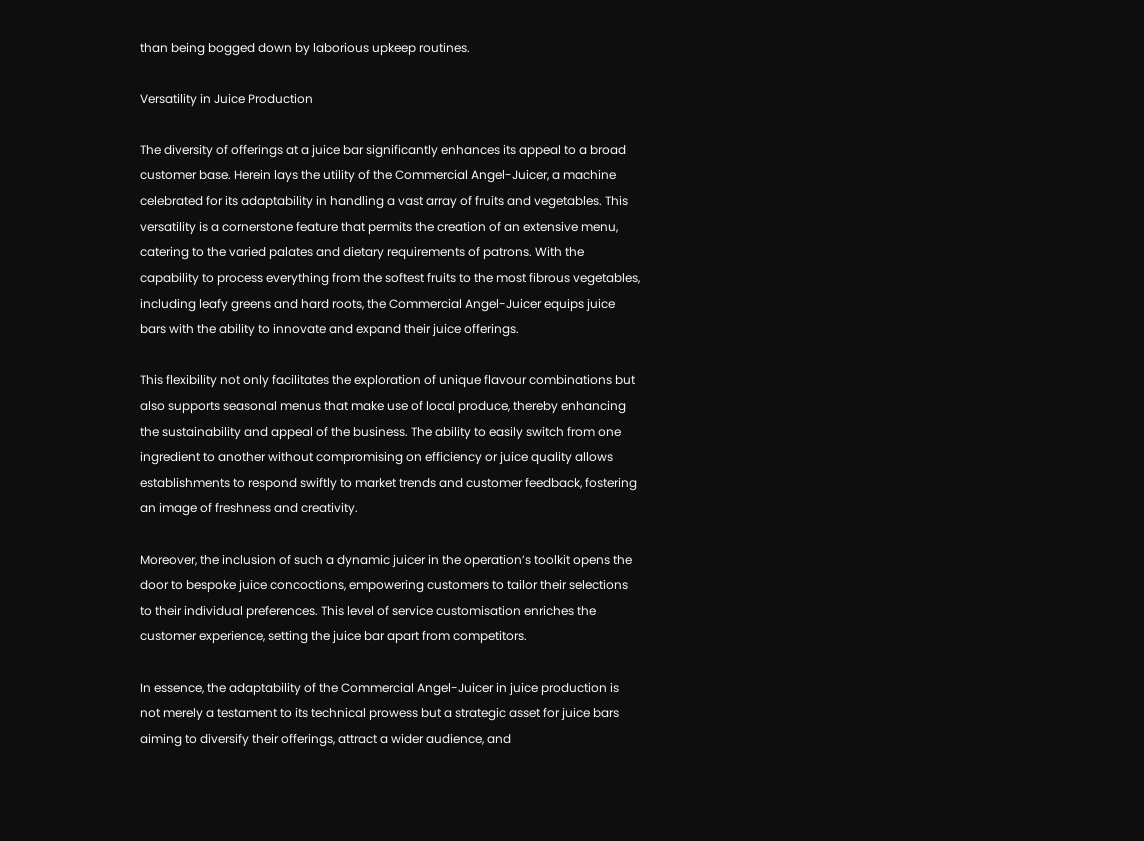than being bogged down by laborious upkeep routines.

Versatility in Juice Production

The diversity of offerings at a juice bar significantly enhances its appeal to a broad customer base. Herein lays the utility of the Commercial Angel-Juicer, a machine celebrated for its adaptability in handling a vast array of fruits and vegetables. This versatility is a cornerstone feature that permits the creation of an extensive menu, catering to the varied palates and dietary requirements of patrons. With the capability to process everything from the softest fruits to the most fibrous vegetables, including leafy greens and hard roots, the Commercial Angel-Juicer equips juice bars with the ability to innovate and expand their juice offerings.

This flexibility not only facilitates the exploration of unique flavour combinations but also supports seasonal menus that make use of local produce, thereby enhancing the sustainability and appeal of the business. The ability to easily switch from one ingredient to another without compromising on efficiency or juice quality allows establishments to respond swiftly to market trends and customer feedback, fostering an image of freshness and creativity.

Moreover, the inclusion of such a dynamic juicer in the operation’s toolkit opens the door to bespoke juice concoctions, empowering customers to tailor their selections to their individual preferences. This level of service customisation enriches the customer experience, setting the juice bar apart from competitors.

In essence, the adaptability of the Commercial Angel-Juicer in juice production is not merely a testament to its technical prowess but a strategic asset for juice bars aiming to diversify their offerings, attract a wider audience, and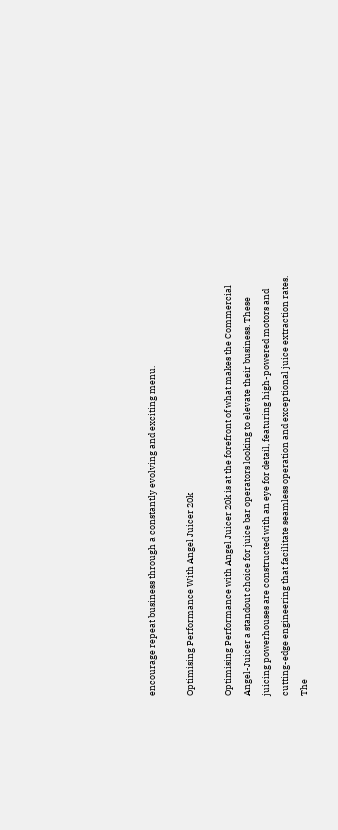encourage repeat business through a constantly evolving and exciting menu.

Optimising Performance With Angel Juicer 20k

Optimising Performance with Angel Juicer 20k is at the forefront of what makes the Commercial Angel-Juicer a standout choice for juice bar operators looking to elevate their business. These juicing powerhouses are constructed with an eye for detail, featuring high-powered motors and cutting-edge engineering that facilitate seamless operation and exceptional juice extraction rates. The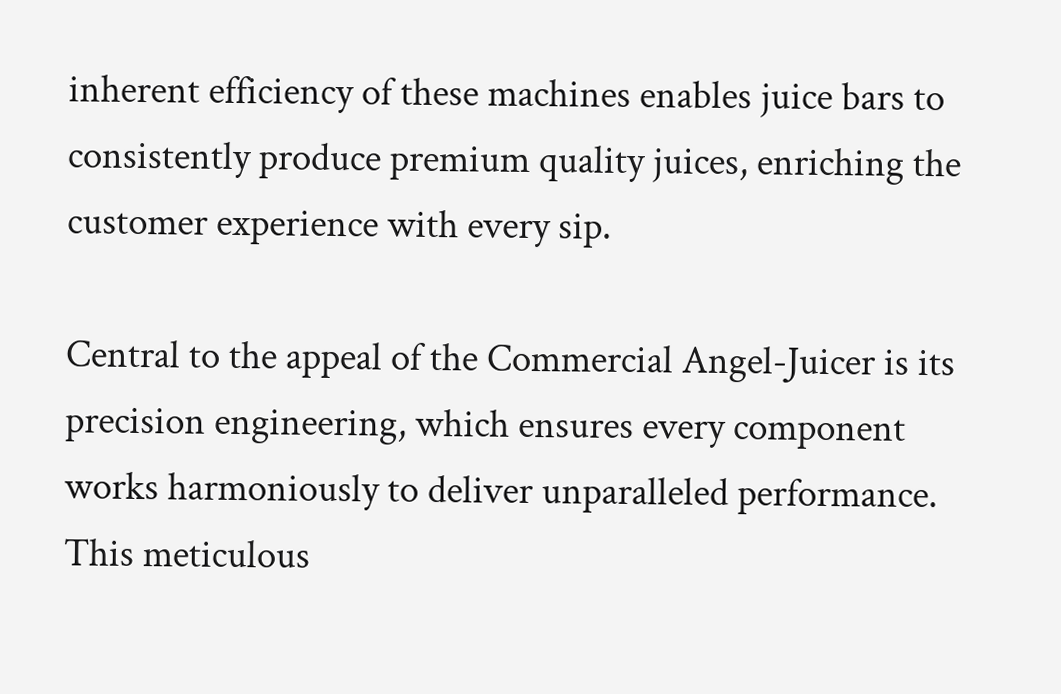inherent efficiency of these machines enables juice bars to consistently produce premium quality juices, enriching the customer experience with every sip.

Central to the appeal of the Commercial Angel-Juicer is its precision engineering, which ensures every component works harmoniously to deliver unparalleled performance. This meticulous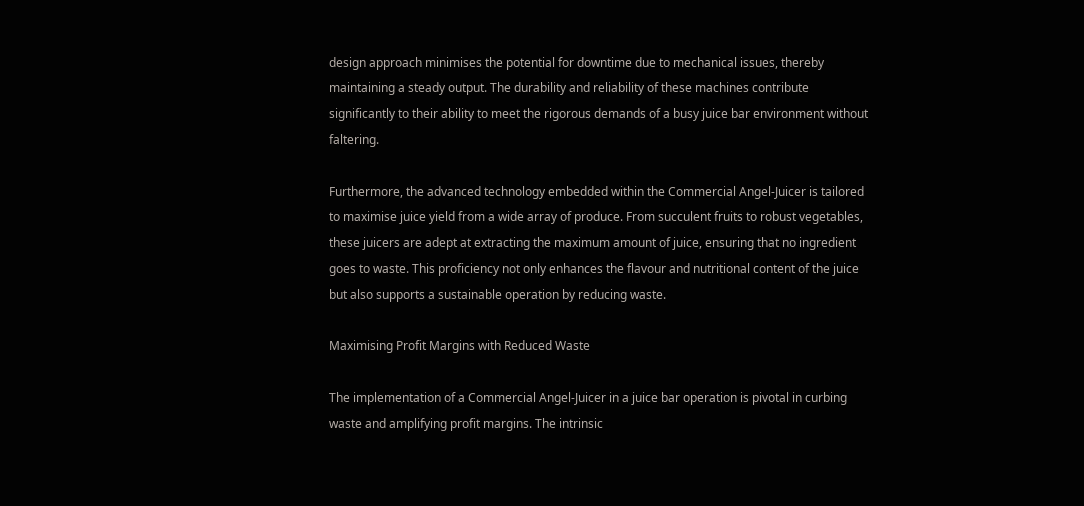design approach minimises the potential for downtime due to mechanical issues, thereby maintaining a steady output. The durability and reliability of these machines contribute significantly to their ability to meet the rigorous demands of a busy juice bar environment without faltering.

Furthermore, the advanced technology embedded within the Commercial Angel-Juicer is tailored to maximise juice yield from a wide array of produce. From succulent fruits to robust vegetables, these juicers are adept at extracting the maximum amount of juice, ensuring that no ingredient goes to waste. This proficiency not only enhances the flavour and nutritional content of the juice but also supports a sustainable operation by reducing waste.

Maximising Profit Margins with Reduced Waste

The implementation of a Commercial Angel-Juicer in a juice bar operation is pivotal in curbing waste and amplifying profit margins. The intrinsic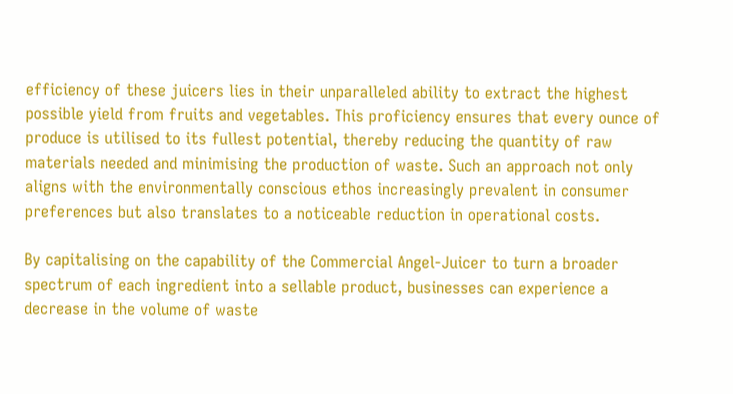efficiency of these juicers lies in their unparalleled ability to extract the highest possible yield from fruits and vegetables. This proficiency ensures that every ounce of produce is utilised to its fullest potential, thereby reducing the quantity of raw materials needed and minimising the production of waste. Such an approach not only aligns with the environmentally conscious ethos increasingly prevalent in consumer preferences but also translates to a noticeable reduction in operational costs.

By capitalising on the capability of the Commercial Angel-Juicer to turn a broader spectrum of each ingredient into a sellable product, businesses can experience a decrease in the volume of waste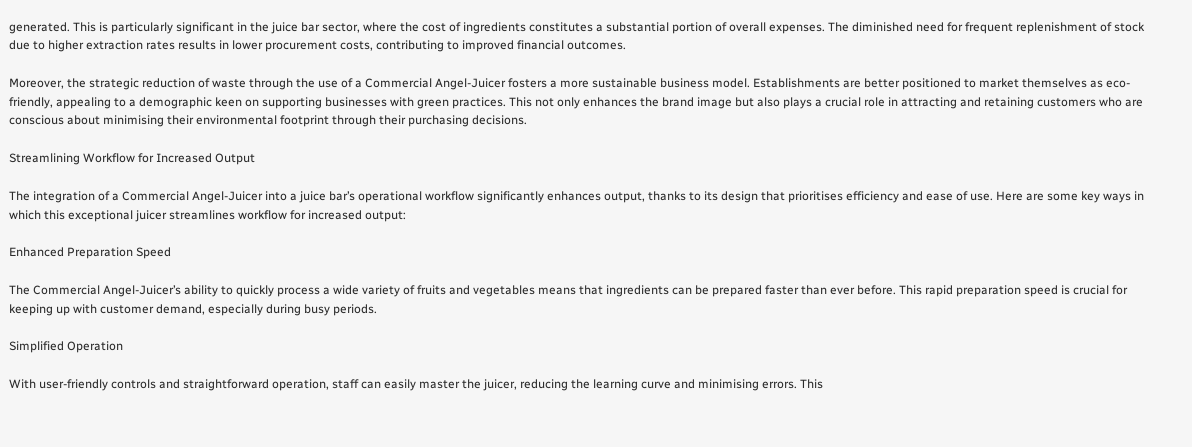generated. This is particularly significant in the juice bar sector, where the cost of ingredients constitutes a substantial portion of overall expenses. The diminished need for frequent replenishment of stock due to higher extraction rates results in lower procurement costs, contributing to improved financial outcomes.

Moreover, the strategic reduction of waste through the use of a Commercial Angel-Juicer fosters a more sustainable business model. Establishments are better positioned to market themselves as eco-friendly, appealing to a demographic keen on supporting businesses with green practices. This not only enhances the brand image but also plays a crucial role in attracting and retaining customers who are conscious about minimising their environmental footprint through their purchasing decisions.

Streamlining Workflow for Increased Output

The integration of a Commercial Angel-Juicer into a juice bar’s operational workflow significantly enhances output, thanks to its design that prioritises efficiency and ease of use. Here are some key ways in which this exceptional juicer streamlines workflow for increased output:

Enhanced Preparation Speed

The Commercial Angel-Juicer’s ability to quickly process a wide variety of fruits and vegetables means that ingredients can be prepared faster than ever before. This rapid preparation speed is crucial for keeping up with customer demand, especially during busy periods.

Simplified Operation

With user-friendly controls and straightforward operation, staff can easily master the juicer, reducing the learning curve and minimising errors. This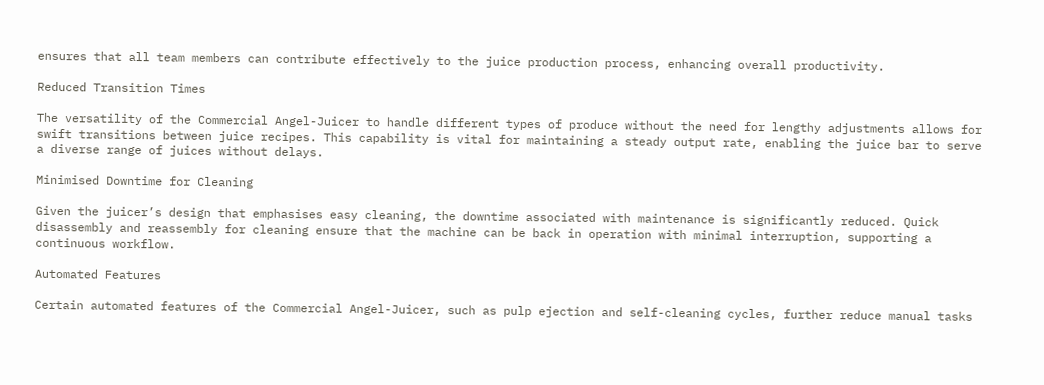ensures that all team members can contribute effectively to the juice production process, enhancing overall productivity.

Reduced Transition Times

The versatility of the Commercial Angel-Juicer to handle different types of produce without the need for lengthy adjustments allows for swift transitions between juice recipes. This capability is vital for maintaining a steady output rate, enabling the juice bar to serve a diverse range of juices without delays.

Minimised Downtime for Cleaning

Given the juicer’s design that emphasises easy cleaning, the downtime associated with maintenance is significantly reduced. Quick disassembly and reassembly for cleaning ensure that the machine can be back in operation with minimal interruption, supporting a continuous workflow.

Automated Features

Certain automated features of the Commercial Angel-Juicer, such as pulp ejection and self-cleaning cycles, further reduce manual tasks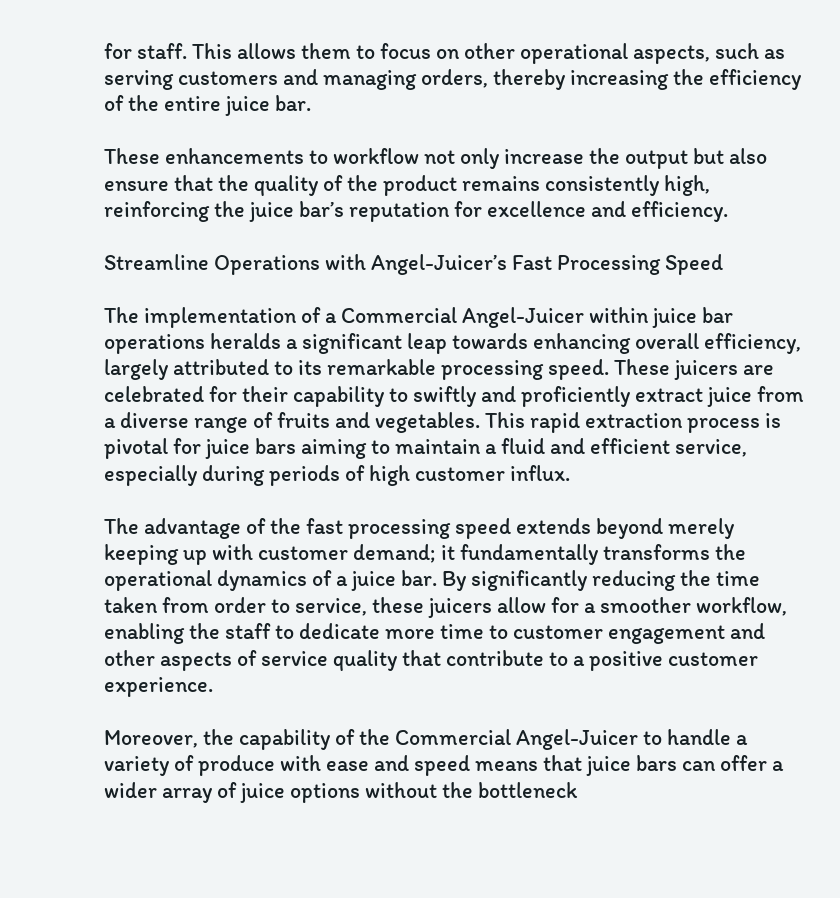for staff. This allows them to focus on other operational aspects, such as serving customers and managing orders, thereby increasing the efficiency of the entire juice bar.

These enhancements to workflow not only increase the output but also ensure that the quality of the product remains consistently high, reinforcing the juice bar’s reputation for excellence and efficiency.

Streamline Operations with Angel-Juicer’s Fast Processing Speed

The implementation of a Commercial Angel-Juicer within juice bar operations heralds a significant leap towards enhancing overall efficiency, largely attributed to its remarkable processing speed. These juicers are celebrated for their capability to swiftly and proficiently extract juice from a diverse range of fruits and vegetables. This rapid extraction process is pivotal for juice bars aiming to maintain a fluid and efficient service, especially during periods of high customer influx.

The advantage of the fast processing speed extends beyond merely keeping up with customer demand; it fundamentally transforms the operational dynamics of a juice bar. By significantly reducing the time taken from order to service, these juicers allow for a smoother workflow, enabling the staff to dedicate more time to customer engagement and other aspects of service quality that contribute to a positive customer experience.

Moreover, the capability of the Commercial Angel-Juicer to handle a variety of produce with ease and speed means that juice bars can offer a wider array of juice options without the bottleneck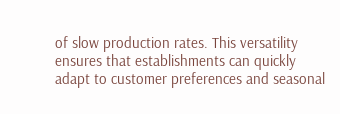of slow production rates. This versatility ensures that establishments can quickly adapt to customer preferences and seasonal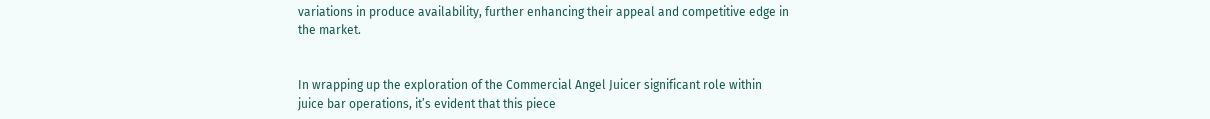variations in produce availability, further enhancing their appeal and competitive edge in the market.


In wrapping up the exploration of the Commercial Angel Juicer significant role within juice bar operations, it’s evident that this piece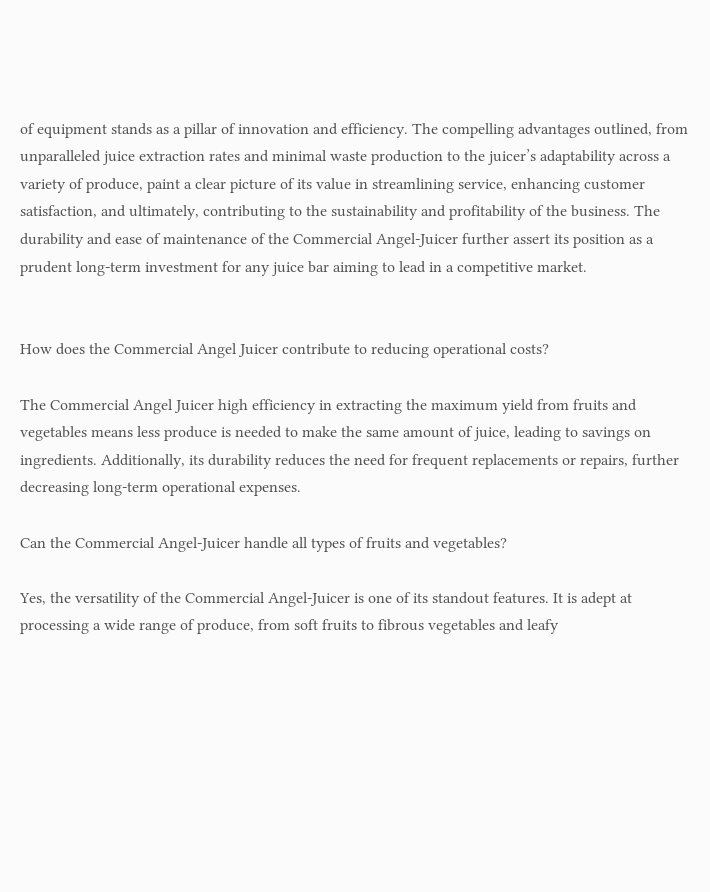of equipment stands as a pillar of innovation and efficiency. The compelling advantages outlined, from unparalleled juice extraction rates and minimal waste production to the juicer’s adaptability across a variety of produce, paint a clear picture of its value in streamlining service, enhancing customer satisfaction, and ultimately, contributing to the sustainability and profitability of the business. The durability and ease of maintenance of the Commercial Angel-Juicer further assert its position as a prudent long-term investment for any juice bar aiming to lead in a competitive market.


How does the Commercial Angel Juicer contribute to reducing operational costs?

The Commercial Angel Juicer high efficiency in extracting the maximum yield from fruits and vegetables means less produce is needed to make the same amount of juice, leading to savings on ingredients. Additionally, its durability reduces the need for frequent replacements or repairs, further decreasing long-term operational expenses.

Can the Commercial Angel-Juicer handle all types of fruits and vegetables?

Yes, the versatility of the Commercial Angel-Juicer is one of its standout features. It is adept at processing a wide range of produce, from soft fruits to fibrous vegetables and leafy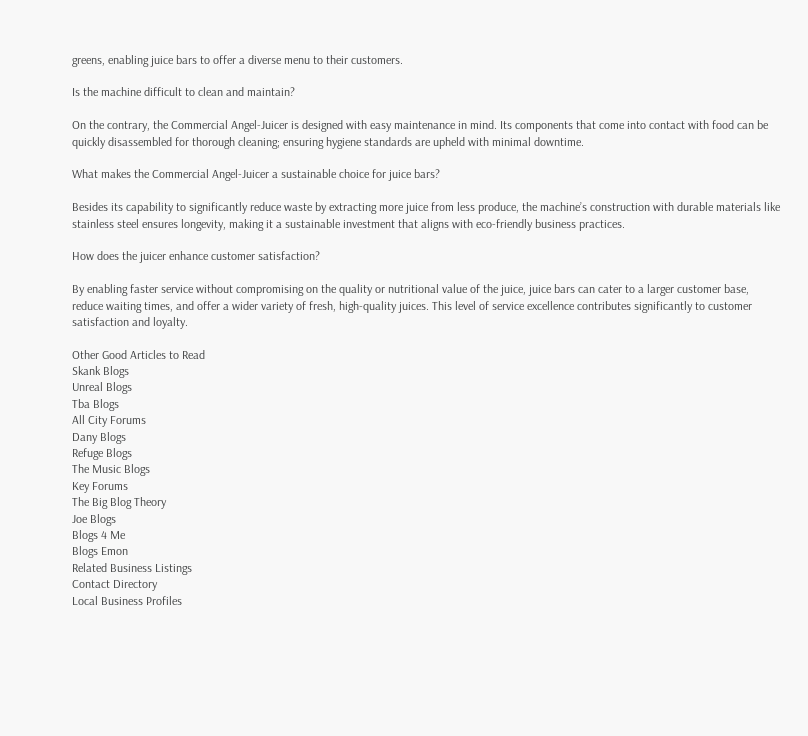greens, enabling juice bars to offer a diverse menu to their customers.

Is the machine difficult to clean and maintain?

On the contrary, the Commercial Angel-Juicer is designed with easy maintenance in mind. Its components that come into contact with food can be quickly disassembled for thorough cleaning; ensuring hygiene standards are upheld with minimal downtime.

What makes the Commercial Angel-Juicer a sustainable choice for juice bars?

Besides its capability to significantly reduce waste by extracting more juice from less produce, the machine’s construction with durable materials like stainless steel ensures longevity, making it a sustainable investment that aligns with eco-friendly business practices.

How does the juicer enhance customer satisfaction?

By enabling faster service without compromising on the quality or nutritional value of the juice, juice bars can cater to a larger customer base, reduce waiting times, and offer a wider variety of fresh, high-quality juices. This level of service excellence contributes significantly to customer satisfaction and loyalty.

Other Good Articles to Read
Skank Blogs
Unreal Blogs
Tba Blogs
All City Forums
Dany Blogs
Refuge Blogs
The Music Blogs
Key Forums
The Big Blog Theory
Joe Blogs
Blogs 4 Me
Blogs Emon
Related Business Listings
Contact Directory
Local Business Profiles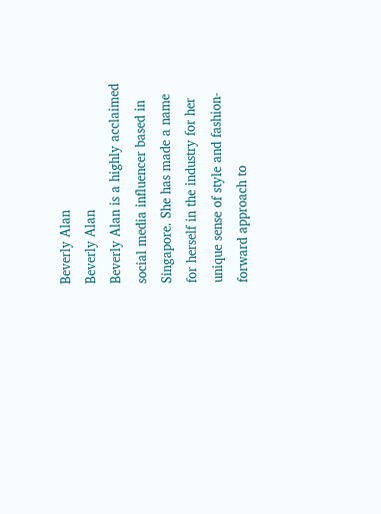Beverly Alan
Beverly Alan
Beverly Alan is a highly acclaimed social media influencer based in Singapore. She has made a name for herself in the industry for her unique sense of style and fashion-forward approach to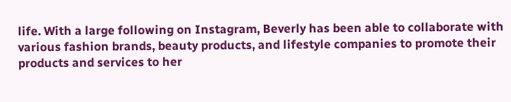life. With a large following on Instagram, Beverly has been able to collaborate with various fashion brands, beauty products, and lifestyle companies to promote their products and services to her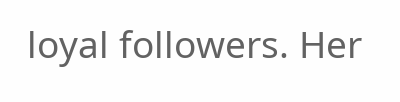loyal followers. Her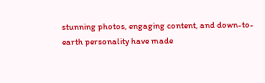stunning photos, engaging content, and down-to-earth personality have made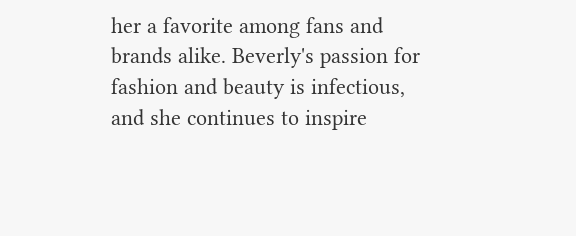her a favorite among fans and brands alike. Beverly's passion for fashion and beauty is infectious, and she continues to inspire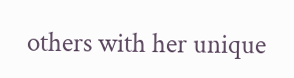others with her unique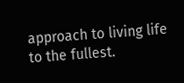approach to living life to the fullest.